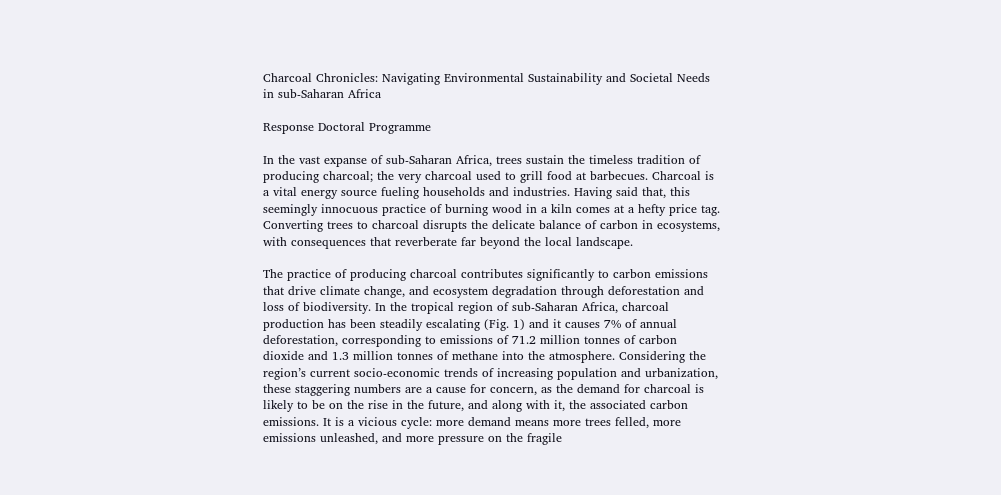Charcoal Chronicles: Navigating Environmental Sustainability and Societal Needs in sub-Saharan Africa

Response Doctoral Programme

In the vast expanse of sub-Saharan Africa, trees sustain the timeless tradition of producing charcoal; the very charcoal used to grill food at barbecues. Charcoal is a vital energy source fueling households and industries. Having said that, this seemingly innocuous practice of burning wood in a kiln comes at a hefty price tag. Converting trees to charcoal disrupts the delicate balance of carbon in ecosystems, with consequences that reverberate far beyond the local landscape.

The practice of producing charcoal contributes significantly to carbon emissions that drive climate change, and ecosystem degradation through deforestation and loss of biodiversity. In the tropical region of sub-Saharan Africa, charcoal production has been steadily escalating (Fig. 1) and it causes 7% of annual deforestation, corresponding to emissions of 71.2 million tonnes of carbon dioxide and 1.3 million tonnes of methane into the atmosphere. Considering the region’s current socio-economic trends of increasing population and urbanization, these staggering numbers are a cause for concern, as the demand for charcoal is likely to be on the rise in the future, and along with it, the associated carbon emissions. It is a vicious cycle: more demand means more trees felled, more emissions unleashed, and more pressure on the fragile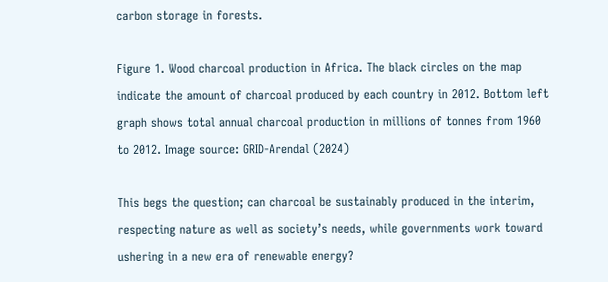carbon storage in forests.

Figure 1. Wood charcoal production in Africa. The black circles on the map indicate the amount of charcoal produced by each country in 2012. Bottom left graph shows total annual charcoal production in millions of tonnes from 1960 to 2012. Image source: GRID-Arendal (2024)

This begs the question; can charcoal be sustainably produced in the interim, respecting nature as well as society’s needs, while governments work toward ushering in a new era of renewable energy?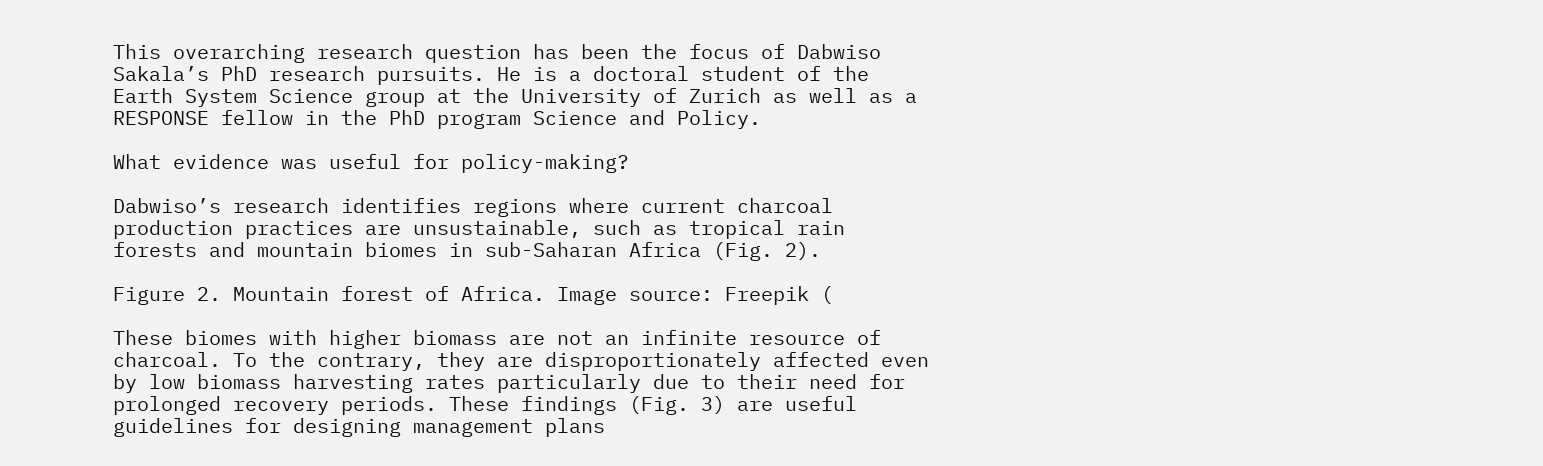This overarching research question has been the focus of Dabwiso Sakala’s PhD research pursuits. He is a doctoral student of the Earth System Science group at the University of Zurich as well as a RESPONSE fellow in the PhD program Science and Policy.

What evidence was useful for policy-making?

Dabwiso’s research identifies regions where current charcoal production practices are unsustainable, such as tropical rain forests and mountain biomes in sub-Saharan Africa (Fig. 2).

Figure 2. Mountain forest of Africa. Image source: Freepik (

These biomes with higher biomass are not an infinite resource of charcoal. To the contrary, they are disproportionately affected even by low biomass harvesting rates particularly due to their need for prolonged recovery periods. These findings (Fig. 3) are useful guidelines for designing management plans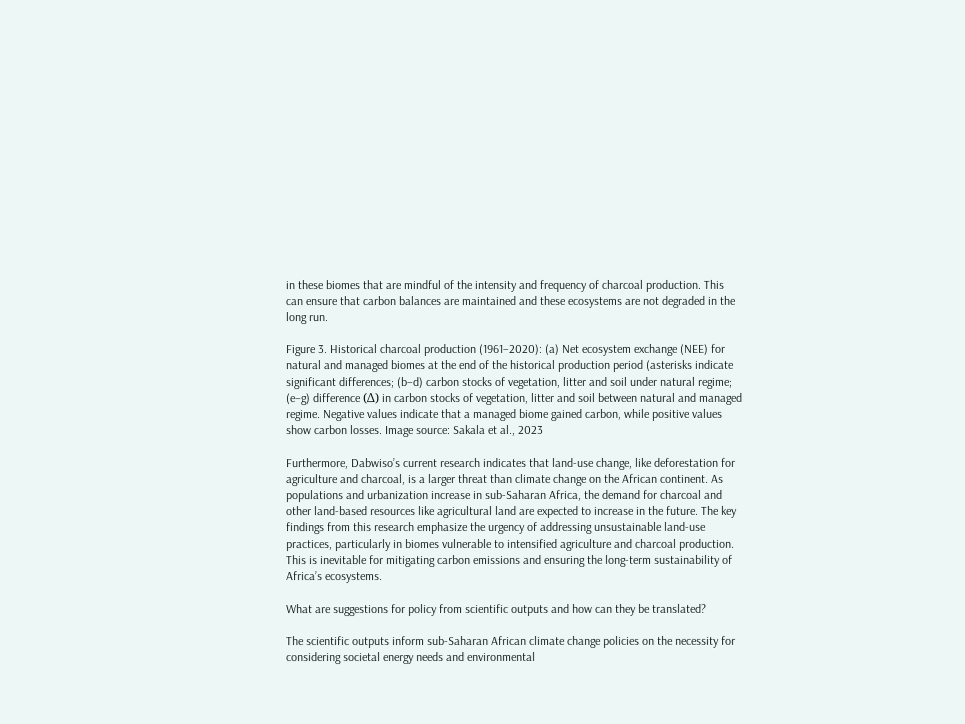in these biomes that are mindful of the intensity and frequency of charcoal production. This can ensure that carbon balances are maintained and these ecosystems are not degraded in the long run.

Figure 3. Historical charcoal production (1961–2020): (a) Net ecosystem exchange (NEE) for natural and managed biomes at the end of the historical production period (asterisks indicate significant differences; (b–d) carbon stocks of vegetation, litter and soil under natural regime; (e–g) difference (Δ) in carbon stocks of vegetation, litter and soil between natural and managed regime. Negative values indicate that a managed biome gained carbon, while positive values show carbon losses. Image source: Sakala et al., 2023

Furthermore, Dabwiso’s current research indicates that land-use change, like deforestation for agriculture and charcoal, is a larger threat than climate change on the African continent. As populations and urbanization increase in sub-Saharan Africa, the demand for charcoal and other land-based resources like agricultural land are expected to increase in the future. The key findings from this research emphasize the urgency of addressing unsustainable land-use practices, particularly in biomes vulnerable to intensified agriculture and charcoal production. This is inevitable for mitigating carbon emissions and ensuring the long-term sustainability of Africa’s ecosystems.

What are suggestions for policy from scientific outputs and how can they be translated?

The scientific outputs inform sub-Saharan African climate change policies on the necessity for considering societal energy needs and environmental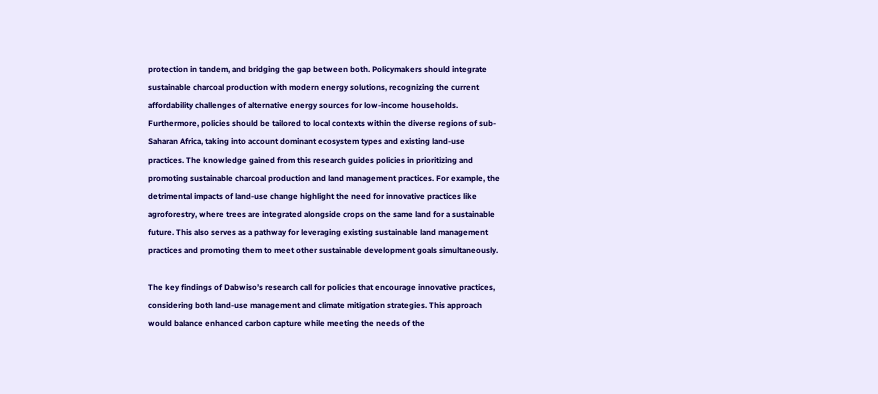protection in tandem, and bridging the gap between both. Policymakers should integrate sustainable charcoal production with modern energy solutions, recognizing the current affordability challenges of alternative energy sources for low-income households. Furthermore, policies should be tailored to local contexts within the diverse regions of sub-Saharan Africa, taking into account dominant ecosystem types and existing land-use practices. The knowledge gained from this research guides policies in prioritizing and promoting sustainable charcoal production and land management practices. For example, the detrimental impacts of land-use change highlight the need for innovative practices like agroforestry, where trees are integrated alongside crops on the same land for a sustainable future. This also serves as a pathway for leveraging existing sustainable land management practices and promoting them to meet other sustainable development goals simultaneously.

The key findings of Dabwiso’s research call for policies that encourage innovative practices, considering both land-use management and climate mitigation strategies. This approach would balance enhanced carbon capture while meeting the needs of the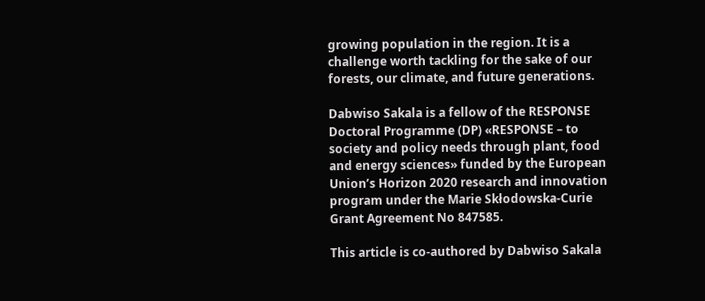growing population in the region. It is a challenge worth tackling for the sake of our forests, our climate, and future generations.

Dabwiso Sakala is a fellow of the RESPONSE Doctoral Programme (DP) «RESPONSE – to society and policy needs through plant, food and energy sciences» funded by the European Union’s Horizon 2020 research and innovation program under the Marie Skłodowska-Curie Grant Agreement No 847585.

This article is co-authored by Dabwiso Sakala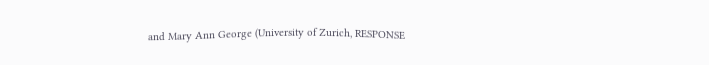and Mary Ann George (University of Zurich, RESPONSE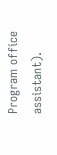Program office assistant).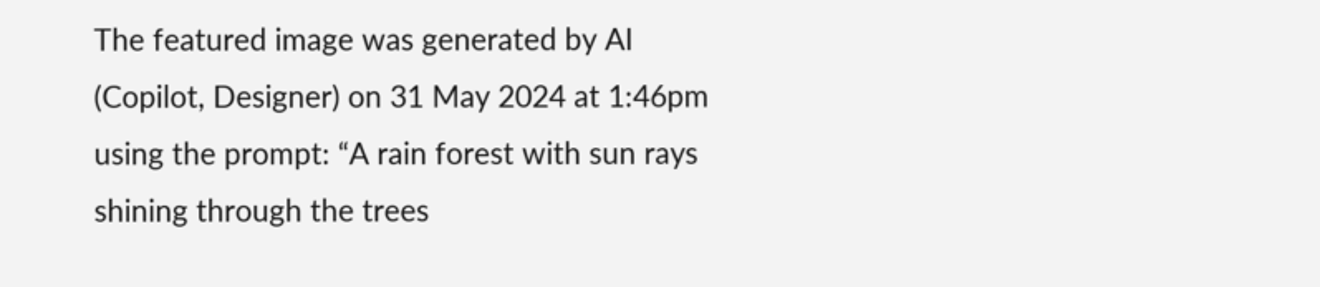The featured image was generated by AI (Copilot, Designer) on 31 May 2024 at 1:46pm using the prompt: “A rain forest with sun rays shining through the trees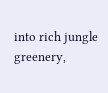into rich jungle greenery,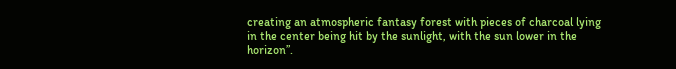creating an atmospheric fantasy forest with pieces of charcoal lying in the center being hit by the sunlight, with the sun lower in the horizon”.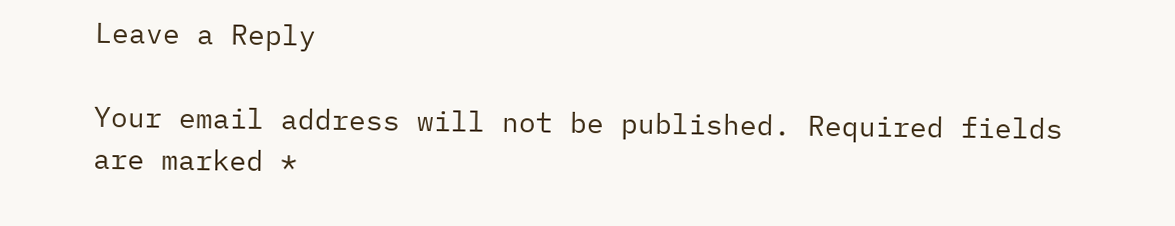Leave a Reply

Your email address will not be published. Required fields are marked *